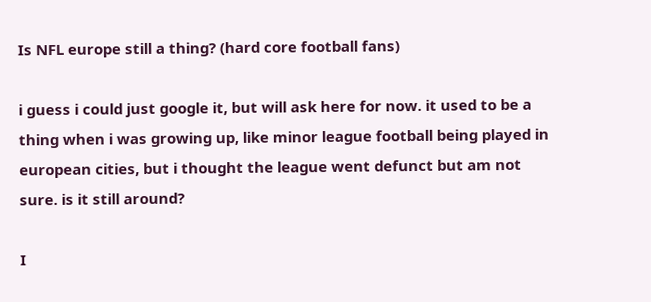Is NFL europe still a thing? (hard core football fans)

i guess i could just google it, but will ask here for now. it used to be a thing when i was growing up, like minor league football being played in european cities, but i thought the league went defunct but am not sure. is it still around?

I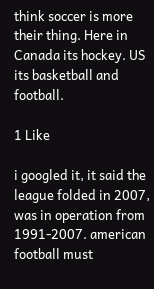think soccer is more their thing. Here in Canada its hockey. US its basketball and football.

1 Like

i googled it, it said the league folded in 2007, was in operation from 1991-2007. american football must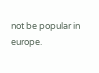not be popular in europe.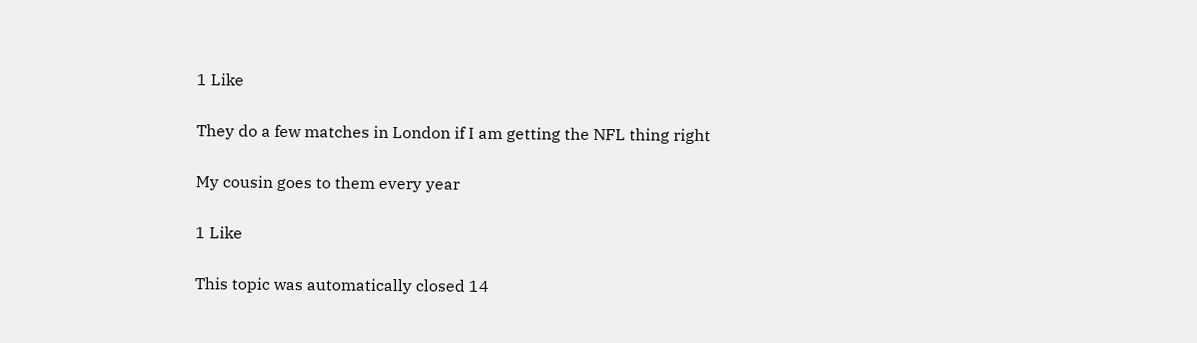1 Like

They do a few matches in London if I am getting the NFL thing right

My cousin goes to them every year

1 Like

This topic was automatically closed 14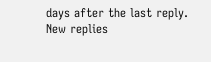days after the last reply. New replies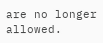are no longer allowed.